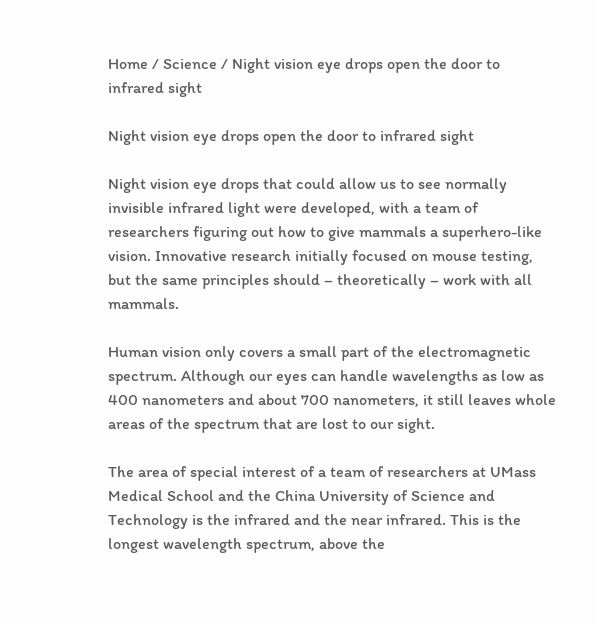Home / Science / Night vision eye drops open the door to infrared sight

Night vision eye drops open the door to infrared sight

Night vision eye drops that could allow us to see normally invisible infrared light were developed, with a team of researchers figuring out how to give mammals a superhero-like vision. Innovative research initially focused on mouse testing, but the same principles should – theoretically – work with all mammals.

Human vision only covers a small part of the electromagnetic spectrum. Although our eyes can handle wavelengths as low as 400 nanometers and about 700 nanometers, it still leaves whole areas of the spectrum that are lost to our sight.

The area of special interest of a team of researchers at UMass Medical School and the China University of Science and Technology is the infrared and the near infrared. This is the longest wavelength spectrum, above the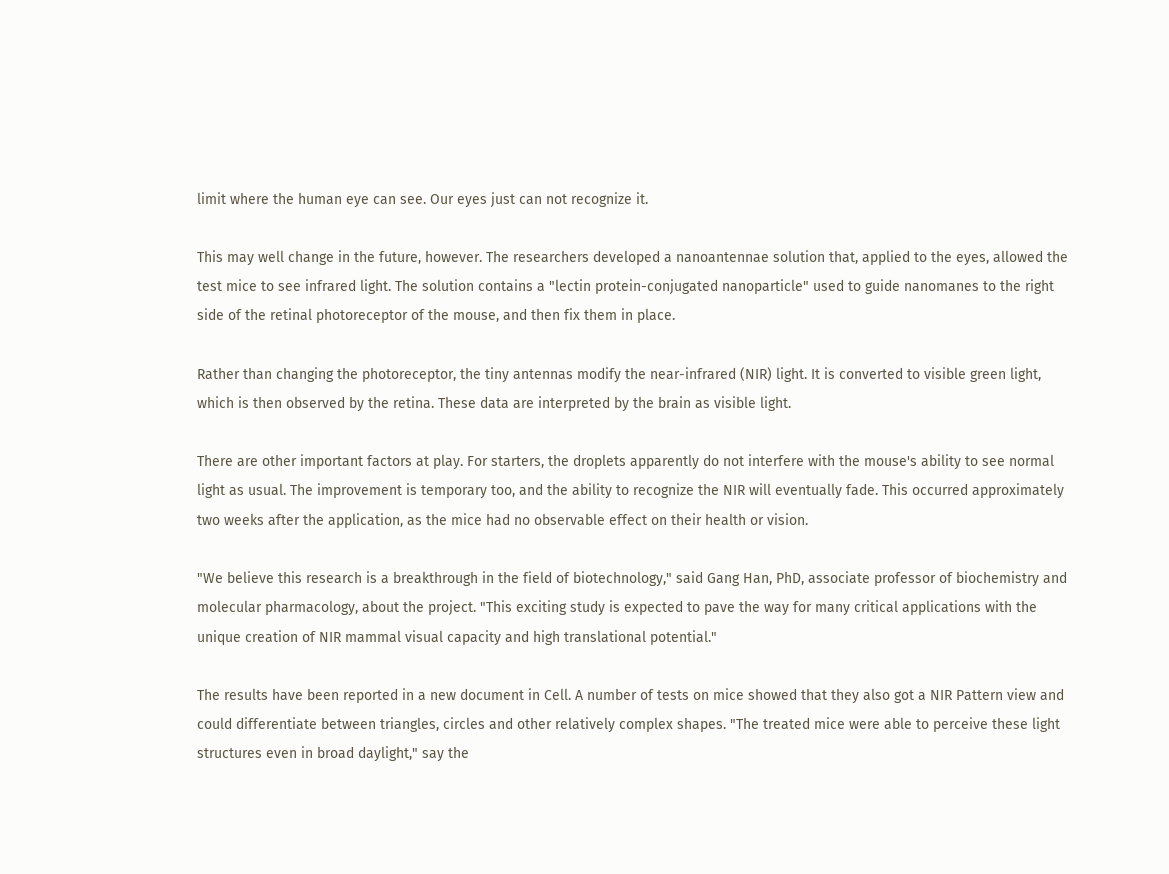limit where the human eye can see. Our eyes just can not recognize it.

This may well change in the future, however. The researchers developed a nanoantennae solution that, applied to the eyes, allowed the test mice to see infrared light. The solution contains a "lectin protein-conjugated nanoparticle" used to guide nanomanes to the right side of the retinal photoreceptor of the mouse, and then fix them in place.

Rather than changing the photoreceptor, the tiny antennas modify the near-infrared (NIR) light. It is converted to visible green light, which is then observed by the retina. These data are interpreted by the brain as visible light.

There are other important factors at play. For starters, the droplets apparently do not interfere with the mouse's ability to see normal light as usual. The improvement is temporary too, and the ability to recognize the NIR will eventually fade. This occurred approximately two weeks after the application, as the mice had no observable effect on their health or vision.

"We believe this research is a breakthrough in the field of biotechnology," said Gang Han, PhD, associate professor of biochemistry and molecular pharmacology, about the project. "This exciting study is expected to pave the way for many critical applications with the unique creation of NIR mammal visual capacity and high translational potential."

The results have been reported in a new document in Cell. A number of tests on mice showed that they also got a NIR Pattern view and could differentiate between triangles, circles and other relatively complex shapes. "The treated mice were able to perceive these light structures even in broad daylight," say the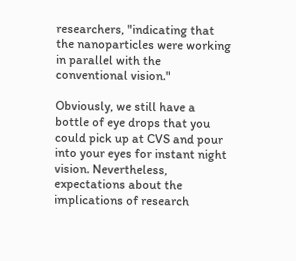researchers, "indicating that the nanoparticles were working in parallel with the conventional vision."

Obviously, we still have a bottle of eye drops that you could pick up at CVS and pour into your eyes for instant night vision. Nevertheless, expectations about the implications of research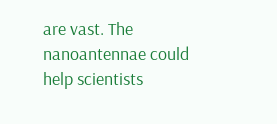are vast. The nanoantennae could help scientists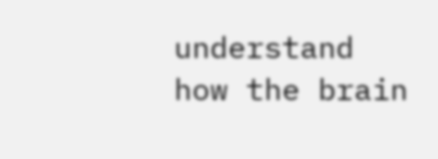understand how the brain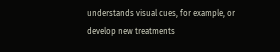understands visual cues, for example, or develop new treatments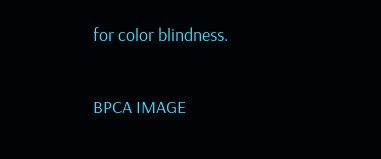for color blindness.

BPCA IMAGE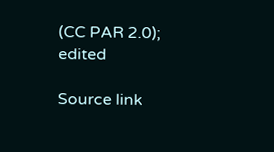(CC PAR 2.0); edited

Source link